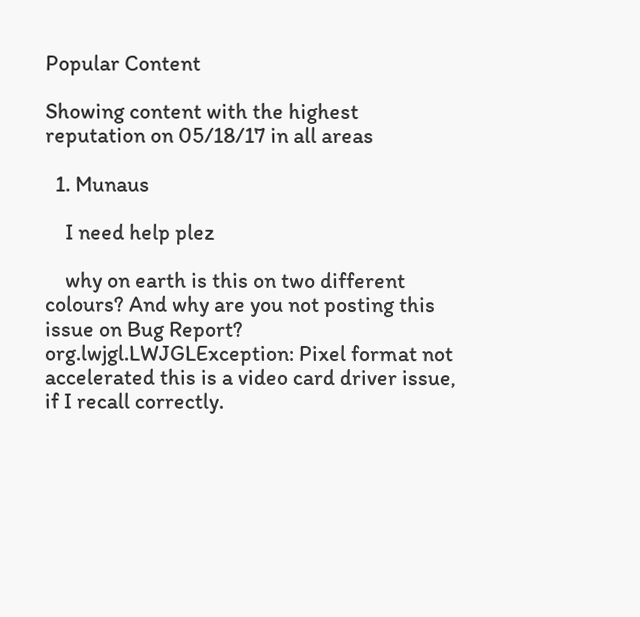Popular Content

Showing content with the highest reputation on 05/18/17 in all areas

  1. Munaus

    I need help plez

    why on earth is this on two different colours? And why are you not posting this issue on Bug Report? org.lwjgl.LWJGLException: Pixel format not accelerated this is a video card driver issue, if I recall correctly.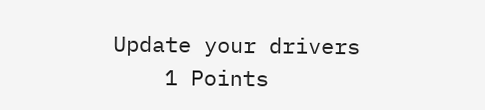Update your drivers
    1 Points